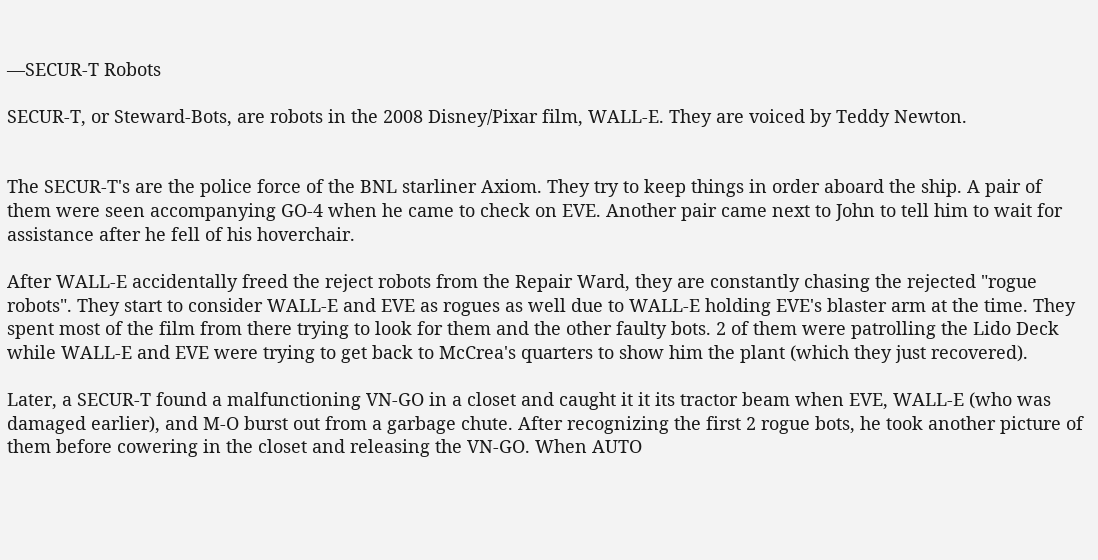―SECUR-T Robots

SECUR-T, or Steward-Bots, are robots in the 2008 Disney/Pixar film, WALL-E. They are voiced by Teddy Newton.


The SECUR-T's are the police force of the BNL starliner Axiom. They try to keep things in order aboard the ship. A pair of them were seen accompanying GO-4 when he came to check on EVE. Another pair came next to John to tell him to wait for assistance after he fell of his hoverchair.

After WALL-E accidentally freed the reject robots from the Repair Ward, they are constantly chasing the rejected "rogue robots". They start to consider WALL-E and EVE as rogues as well due to WALL-E holding EVE's blaster arm at the time. They spent most of the film from there trying to look for them and the other faulty bots. 2 of them were patrolling the Lido Deck while WALL-E and EVE were trying to get back to McCrea's quarters to show him the plant (which they just recovered).

Later, a SECUR-T found a malfunctioning VN-GO in a closet and caught it it its tractor beam when EVE, WALL-E (who was damaged earlier), and M-O burst out from a garbage chute. After recognizing the first 2 rogue bots, he took another picture of them before cowering in the closet and releasing the VN-GO. When AUTO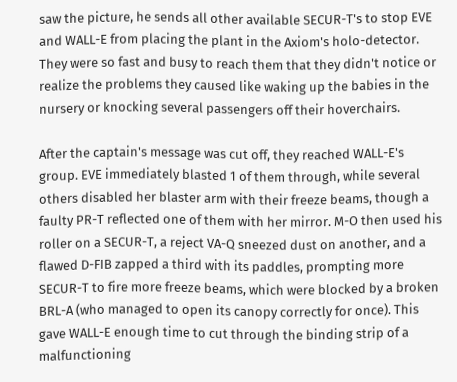saw the picture, he sends all other available SECUR-T's to stop EVE and WALL-E from placing the plant in the Axiom's holo-detector. They were so fast and busy to reach them that they didn't notice or realize the problems they caused like waking up the babies in the nursery or knocking several passengers off their hoverchairs.

After the captain's message was cut off, they reached WALL-E's group. EVE immediately blasted 1 of them through, while several others disabled her blaster arm with their freeze beams, though a faulty PR-T reflected one of them with her mirror. M-O then used his roller on a SECUR-T, a reject VA-Q sneezed dust on another, and a flawed D-FIB zapped a third with its paddles, prompting more SECUR-T to fire more freeze beams, which were blocked by a broken BRL-A (who managed to open its canopy correctly for once). This gave WALL-E enough time to cut through the binding strip of a malfunctioning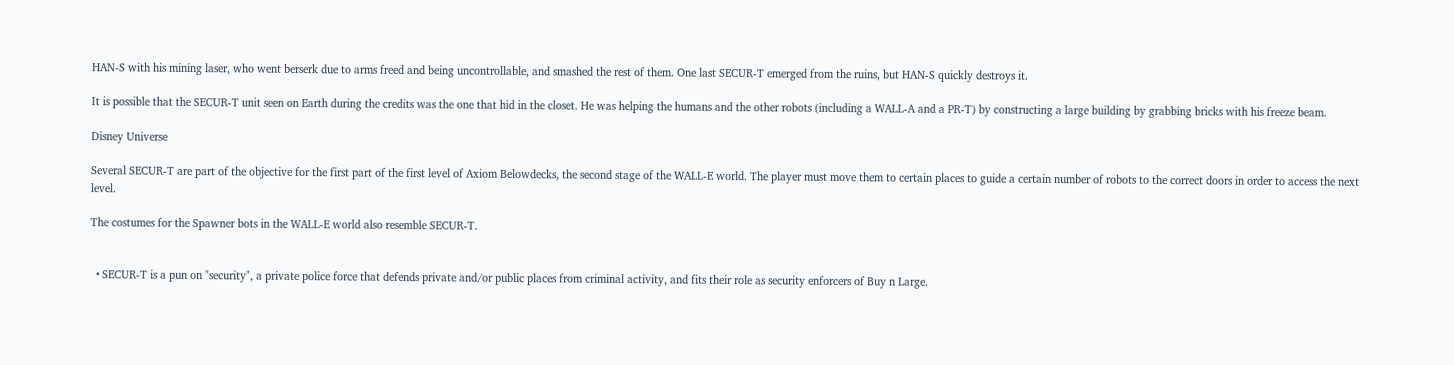HAN-S with his mining laser, who went berserk due to arms freed and being uncontrollable, and smashed the rest of them. One last SECUR-T emerged from the ruins, but HAN-S quickly destroys it.

It is possible that the SECUR-T unit seen on Earth during the credits was the one that hid in the closet. He was helping the humans and the other robots (including a WALL-A and a PR-T) by constructing a large building by grabbing bricks with his freeze beam.

Disney Universe

Several SECUR-T are part of the objective for the first part of the first level of Axiom Belowdecks, the second stage of the WALL-E world. The player must move them to certain places to guide a certain number of robots to the correct doors in order to access the next level.

The costumes for the Spawner bots in the WALL-E world also resemble SECUR-T.


  • SECUR-T is a pun on "security", a private police force that defends private and/or public places from criminal activity, and fits their role as security enforcers of Buy n Large.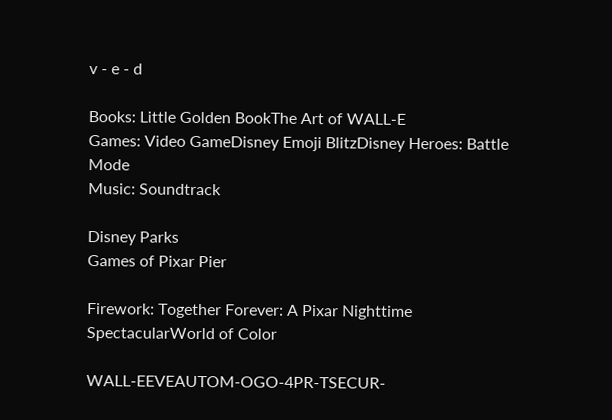v - e - d

Books: Little Golden BookThe Art of WALL-E
Games: Video GameDisney Emoji BlitzDisney Heroes: Battle Mode
Music: Soundtrack

Disney Parks
Games of Pixar Pier

Firework: Together Forever: A Pixar Nighttime SpectacularWorld of Color

WALL-EEVEAUTOM-OGO-4PR-TSECUR-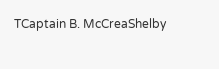TCaptain B. McCreaShelby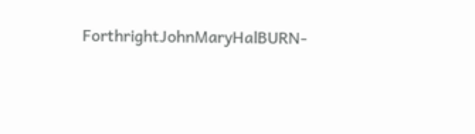ForthrightJohnMaryHalBURN-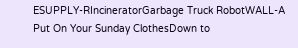ESUPPLY-RIncineratorGarbage Truck RobotWALL-A
Put On Your Sunday ClothesDown to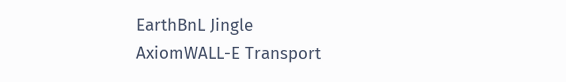EarthBnL Jingle
AxiomWALL-E Transport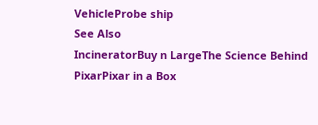VehicleProbe ship
See Also
IncineratorBuy n LargeThe Science Behind PixarPixar in a Box